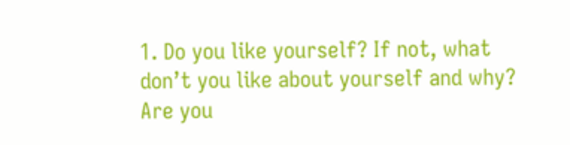1. Do you like yourself? If not, what don’t you like about yourself and why? Are you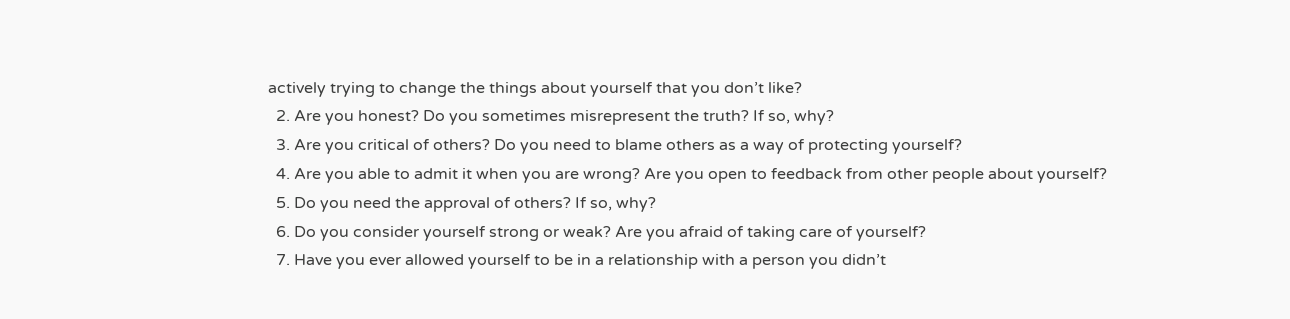actively trying to change the things about yourself that you don’t like?
  2. Are you honest? Do you sometimes misrepresent the truth? If so, why?
  3. Are you critical of others? Do you need to blame others as a way of protecting yourself?
  4. Are you able to admit it when you are wrong? Are you open to feedback from other people about yourself?
  5. Do you need the approval of others? If so, why?
  6. Do you consider yourself strong or weak? Are you afraid of taking care of yourself?
  7. Have you ever allowed yourself to be in a relationship with a person you didn’t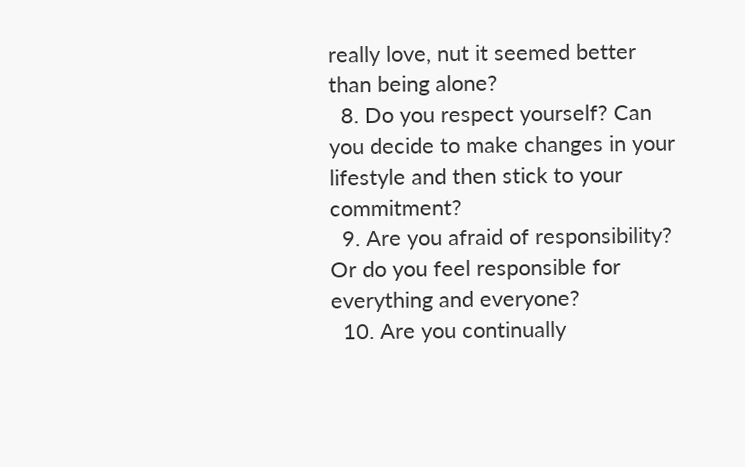really love, nut it seemed better than being alone?
  8. Do you respect yourself? Can you decide to make changes in your lifestyle and then stick to your commitment?
  9. Are you afraid of responsibility? Or do you feel responsible for everything and everyone?
  10. Are you continually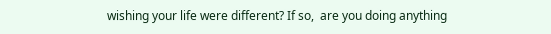wishing your life were different? If so,  are you doing anything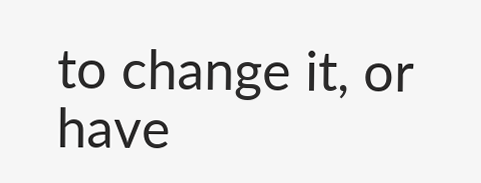to change it, or have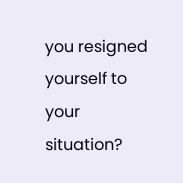you resigned yourself to your situation?